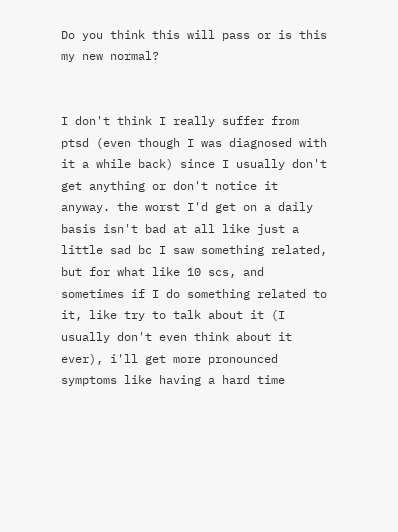Do you think this will pass or is this my new normal?


I don't think I really suffer from ptsd (even though I was diagnosed with it a while back) since I usually don't get anything or don't notice it anyway. the worst I'd get on a daily basis isn't bad at all like just a little sad bc I saw something related, but for what like 10 scs, and sometimes if I do something related to it, like try to talk about it (I usually don't even think about it ever), i'll get more pronounced symptoms like having a hard time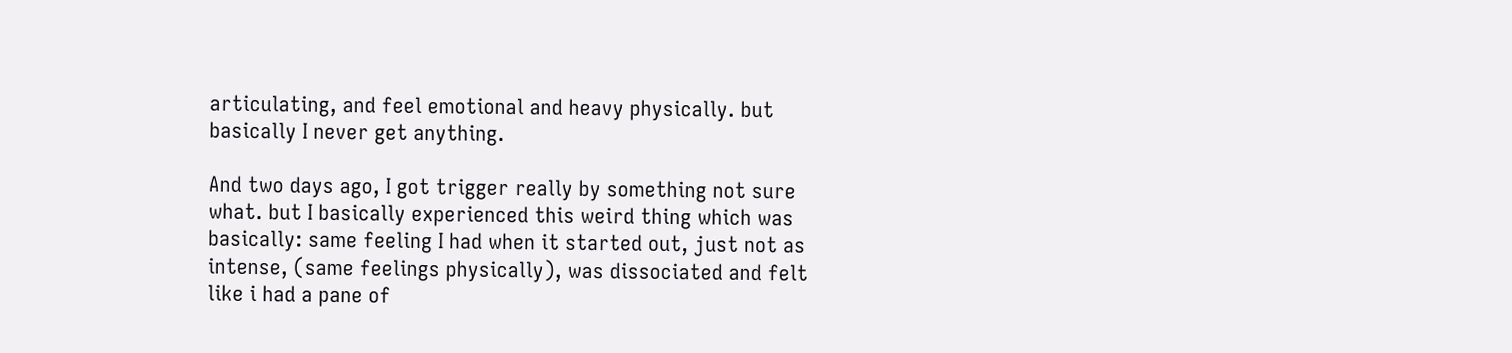articulating, and feel emotional and heavy physically. but basically I never get anything.

And two days ago, I got trigger really by something not sure what. but I basically experienced this weird thing which was basically: same feeling I had when it started out, just not as intense, (same feelings physically), was dissociated and felt like i had a pane of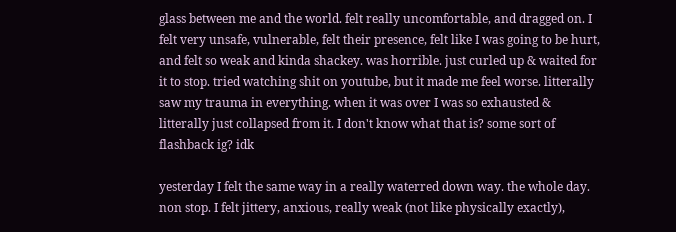glass between me and the world. felt really uncomfortable, and dragged on. I felt very unsafe, vulnerable, felt their presence, felt like I was going to be hurt, and felt so weak and kinda shackey. was horrible. just curled up & waited for it to stop. tried watching shit on youtube, but it made me feel worse. litterally saw my trauma in everything. when it was over I was so exhausted & litterally just collapsed from it. I don't know what that is? some sort of flashback ig? idk

yesterday I felt the same way in a really waterred down way. the whole day. non stop. I felt jittery, anxious, really weak (not like physically exactly),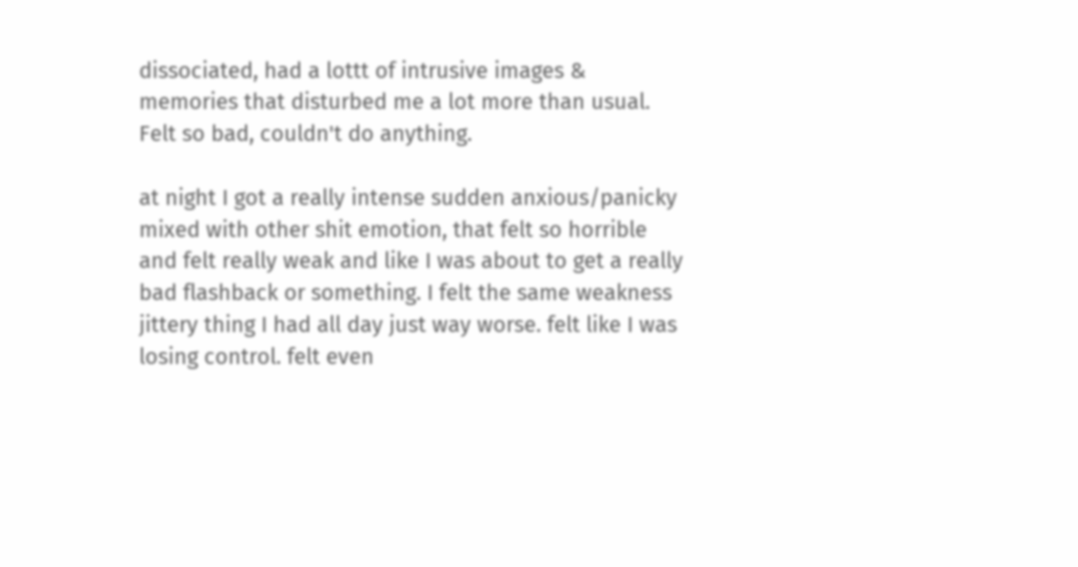dissociated, had a lottt of intrusive images & memories that disturbed me a lot more than usual. Felt so bad, couldn't do anything.

at night I got a really intense sudden anxious/panicky mixed with other shit emotion, that felt so horrible and felt really weak and like I was about to get a really bad flashback or something. I felt the same weakness jittery thing I had all day just way worse. felt like I was losing control. felt even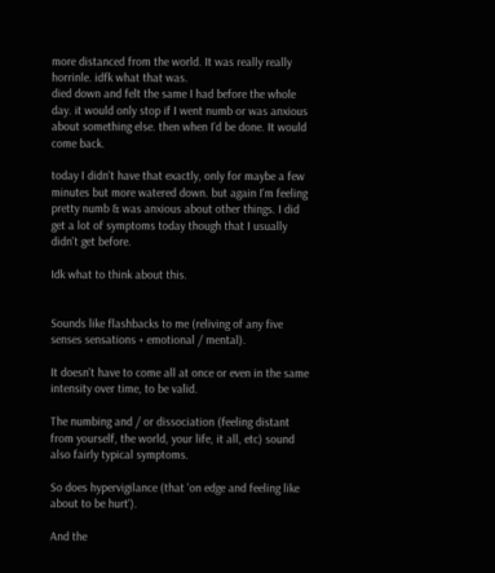more distanced from the world. It was really really horrinle. idfk what that was.
died down and felt the same I had before the whole day. it would only stop if I went numb or was anxious about something else. then when I'd be done. It would come back.

today I didn't have that exactly, only for maybe a few minutes but more watered down. but again I'm feeling pretty numb & was anxious about other things. I did get a lot of symptoms today though that I usually didn't get before.

Idk what to think about this.


Sounds like flashbacks to me (reliving of any five senses sensations + emotional / mental).

It doesn't have to come all at once or even in the same intensity over time, to be valid.

The numbing and / or dissociation (feeling distant from yourself, the world, your life, it all, etc) sound also fairly typical symptoms.

So does hypervigilance (that 'on edge and feeling like about to be hurt').

And the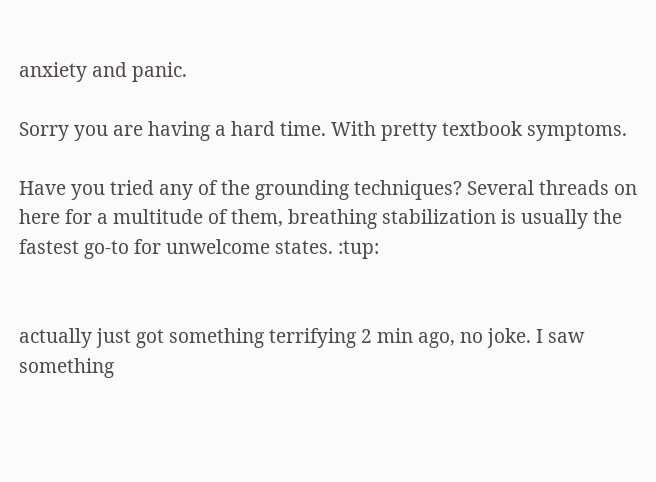anxiety and panic.

Sorry you are having a hard time. With pretty textbook symptoms.

Have you tried any of the grounding techniques? Several threads on here for a multitude of them, breathing stabilization is usually the fastest go-to for unwelcome states. :tup:


actually just got something terrifying 2 min ago, no joke. I saw something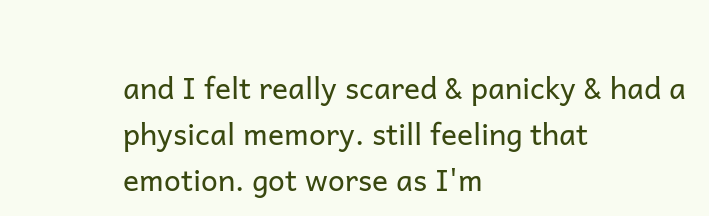and I felt really scared & panicky & had a physical memory. still feeling that emotion. got worse as I'm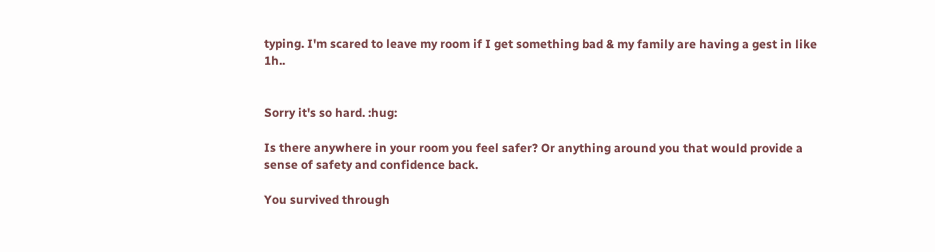typing. I'm scared to leave my room if I get something bad & my family are having a gest in like 1h..


Sorry it's so hard. :hug:

Is there anywhere in your room you feel safer? Or anything around you that would provide a sense of safety and confidence back.

You survived through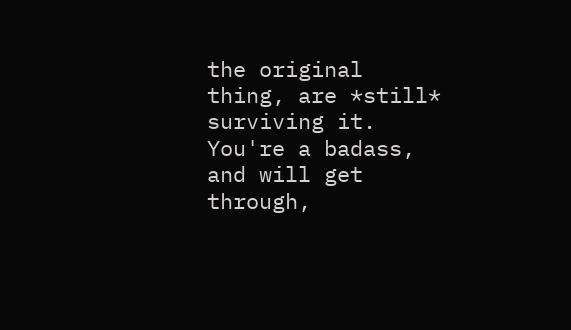the original thing, are *still* surviving it. You're a badass, and will get through,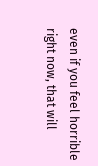even if you feel horrible right now, that will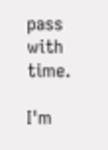pass with time.

I'm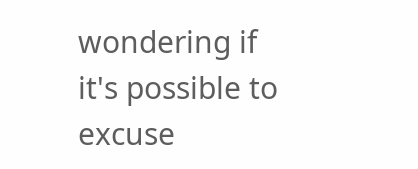wondering if it's possible to excuse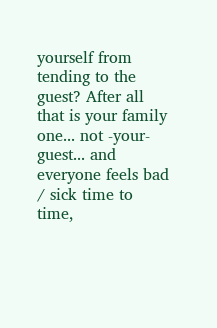yourself from tending to the guest? After all that is your family one... not -your- guest... and everyone feels bad / sick time to time,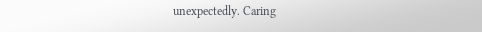unexpectedly. Caring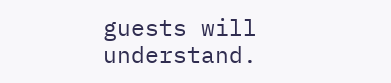guests will understand.